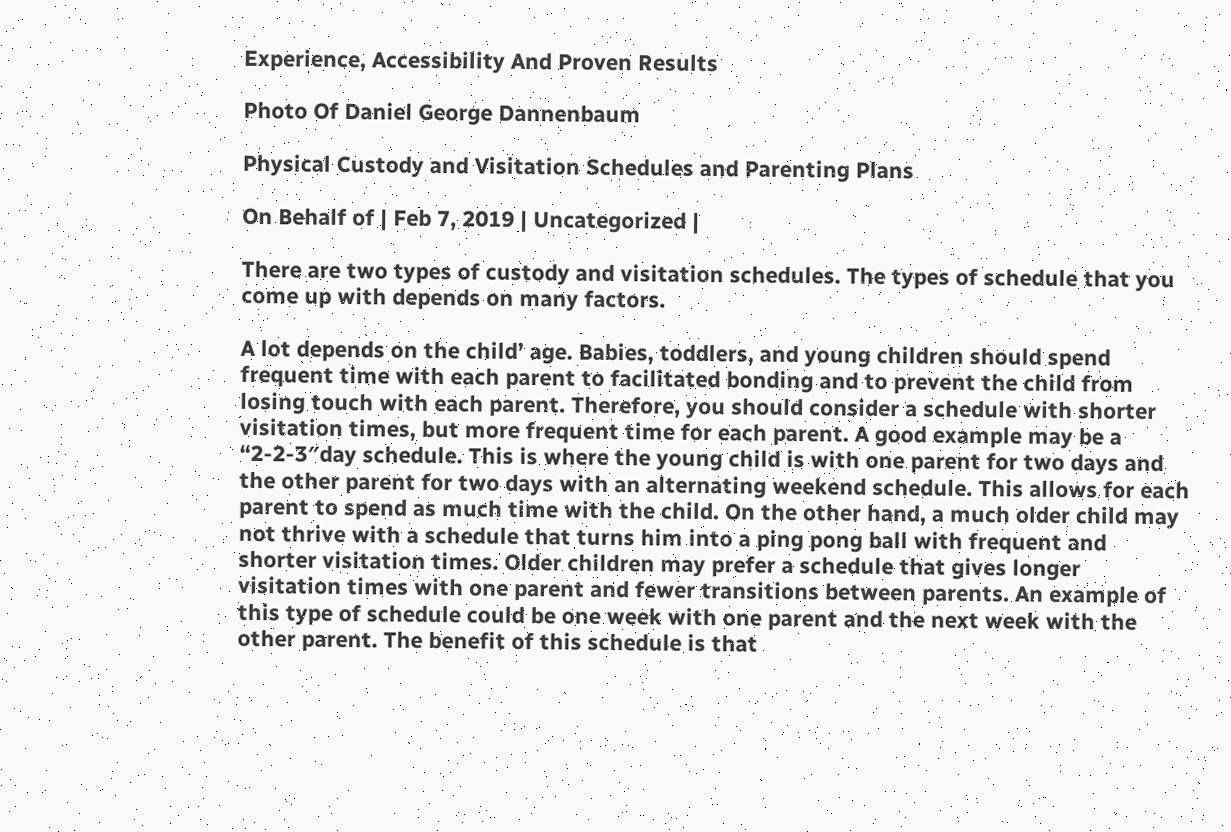Experience, Accessibility And Proven Results

Photo Of Daniel George Dannenbaum

Physical Custody and Visitation Schedules and Parenting Plans

On Behalf of | Feb 7, 2019 | Uncategorized |

There are two types of custody and visitation schedules. The types of schedule that you come up with depends on many factors.

A lot depends on the child’ age. Babies, toddlers, and young children should spend frequent time with each parent to facilitated bonding and to prevent the child from losing touch with each parent. Therefore, you should consider a schedule with shorter visitation times, but more frequent time for each parent. A good example may be a “2-2-3″day schedule. This is where the young child is with one parent for two days and the other parent for two days with an alternating weekend schedule. This allows for each parent to spend as much time with the child. On the other hand, a much older child may not thrive with a schedule that turns him into a ping pong ball with frequent and shorter visitation times. Older children may prefer a schedule that gives longer visitation times with one parent and fewer transitions between parents. An example of this type of schedule could be one week with one parent and the next week with the other parent. The benefit of this schedule is that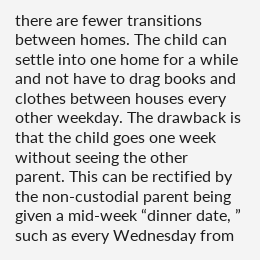there are fewer transitions between homes. The child can settle into one home for a while and not have to drag books and clothes between houses every other weekday. The drawback is that the child goes one week without seeing the other parent. This can be rectified by the non-custodial parent being given a mid-week “dinner date, ” such as every Wednesday from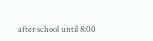after school until 8:00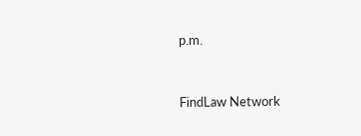p.m.


FindLaw Network